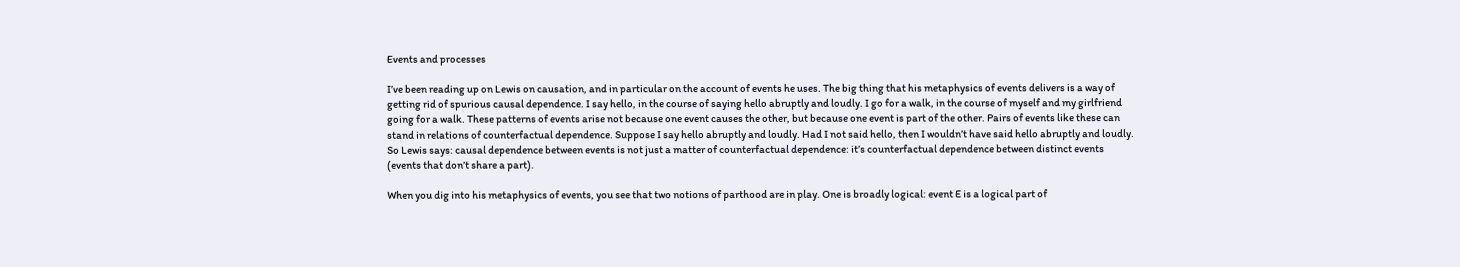Events and processes

I’ve been reading up on Lewis on causation, and in particular on the account of events he uses. The big thing that his metaphysics of events delivers is a way of getting rid of spurious causal dependence. I say hello, in the course of saying hello abruptly and loudly. I go for a walk, in the course of myself and my girlfriend going for a walk. These patterns of events arise not because one event causes the other, but because one event is part of the other. Pairs of events like these can stand in relations of counterfactual dependence. Suppose I say hello abruptly and loudly. Had I not said hello, then I wouldn’t have said hello abruptly and loudly. So Lewis says: causal dependence between events is not just a matter of counterfactual dependence: it’s counterfactual dependence between distinct events (events that don’t share a part).

When you dig into his metaphysics of events, you see that two notions of parthood are in play. One is broadly logical: event E is a logical part of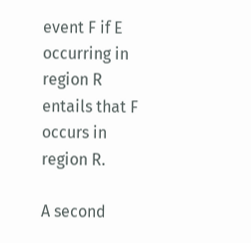event F if E occurring in region R entails that F occurs in region R.

A second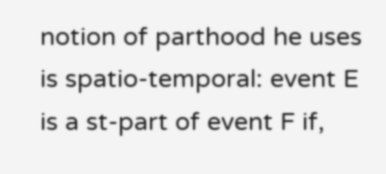notion of parthood he uses is spatio-temporal: event E is a st-part of event F if,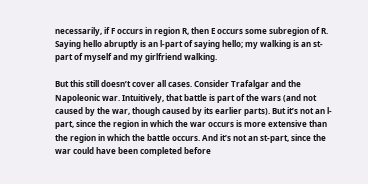necessarily, if F occurs in region R, then E occurs some subregion of R. Saying hello abruptly is an l-part of saying hello; my walking is an st-part of myself and my girlfriend walking.

But this still doesn’t cover all cases. Consider Trafalgar and the Napoleonic war. Intuitively, that battle is part of the wars (and not caused by the war, though caused by its earlier parts). But it’s not an l-part, since the region in which the war occurs is more extensive than the region in which the battle occurs. And it’s not an st-part, since the war could have been completed before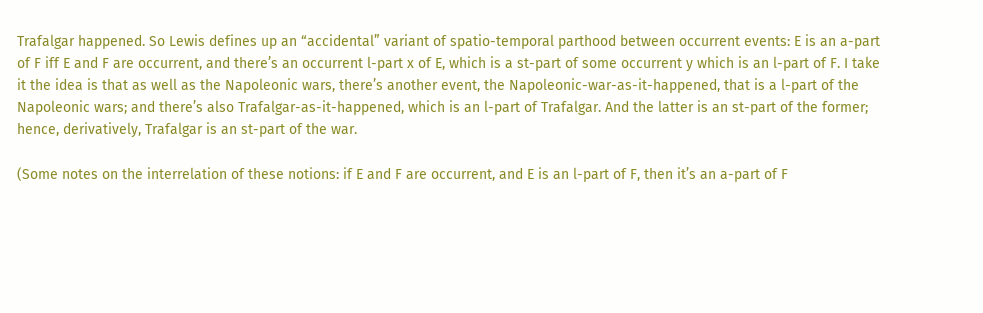Trafalgar happened. So Lewis defines up an “accidental” variant of spatio-temporal parthood between occurrent events: E is an a-part of F iff E and F are occurrent, and there’s an occurrent l-part x of E, which is a st-part of some occurrent y which is an l-part of F. I take it the idea is that as well as the Napoleonic wars, there’s another event, the Napoleonic-war-as-it-happened, that is a l-part of the Napoleonic wars; and there’s also Trafalgar-as-it-happened, which is an l-part of Trafalgar. And the latter is an st-part of the former; hence, derivatively, Trafalgar is an st-part of the war.

(Some notes on the interrelation of these notions: if E and F are occurrent, and E is an l-part of F, then it’s an a-part of F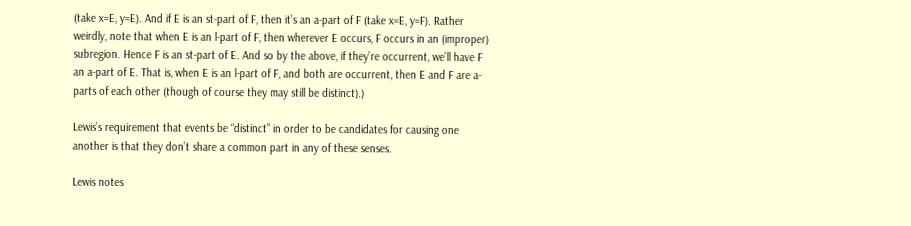(take x=E, y=E). And if E is an st-part of F, then it’s an a-part of F (take x=E, y=F). Rather weirdly, note that when E is an l-part of F, then wherever E occurs, F occurs in an (improper) subregion. Hence F is an st-part of E. And so by the above, if they’re occurrent, we’ll have F an a-part of E. That is, when E is an l-part of F, and both are occurrent, then E and F are a-parts of each other (though of course they may still be distinct).)

Lewis’s requirement that events be “distinct” in order to be candidates for causing one another is that they don’t share a common part in any of these senses.

Lewis notes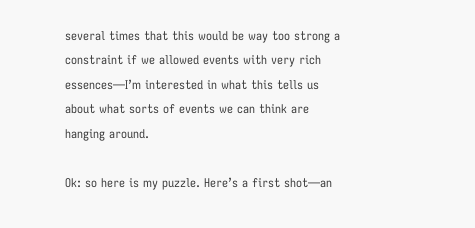several times that this would be way too strong a constraint if we allowed events with very rich essences—I’m interested in what this tells us about what sorts of events we can think are hanging around.

Ok: so here is my puzzle. Here’s a first shot—an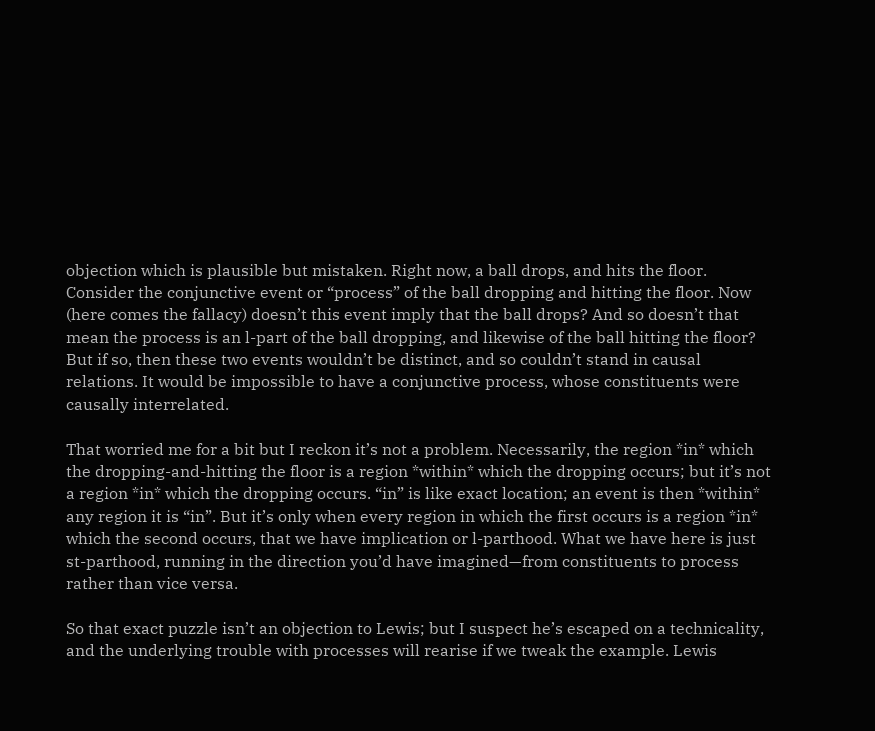objection which is plausible but mistaken. Right now, a ball drops, and hits the floor. Consider the conjunctive event or “process” of the ball dropping and hitting the floor. Now (here comes the fallacy) doesn’t this event imply that the ball drops? And so doesn’t that mean the process is an l-part of the ball dropping, and likewise of the ball hitting the floor? But if so, then these two events wouldn’t be distinct, and so couldn’t stand in causal relations. It would be impossible to have a conjunctive process, whose constituents were causally interrelated.

That worried me for a bit but I reckon it’s not a problem. Necessarily, the region *in* which the dropping-and-hitting the floor is a region *within* which the dropping occurs; but it’s not a region *in* which the dropping occurs. “in” is like exact location; an event is then *within* any region it is “in”. But it’s only when every region in which the first occurs is a region *in* which the second occurs, that we have implication or l-parthood. What we have here is just st-parthood, running in the direction you’d have imagined—from constituents to process rather than vice versa.

So that exact puzzle isn’t an objection to Lewis; but I suspect he’s escaped on a technicality, and the underlying trouble with processes will rearise if we tweak the example. Lewis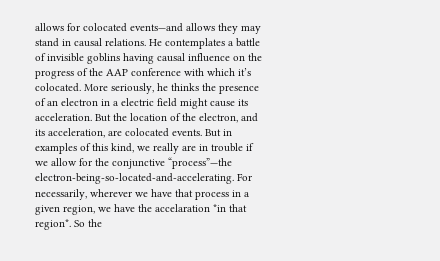allows for colocated events—and allows they may stand in causal relations. He contemplates a battle of invisible goblins having causal influence on the progress of the AAP conference with which it’s colocated. More seriously, he thinks the presence of an electron in a electric field might cause its acceleration. But the location of the electron, and its acceleration, are colocated events. But in examples of this kind, we really are in trouble if we allow for the conjunctive “process”—the electron-being-so-located-and-accelerating. For necessarily, wherever we have that process in a given region, we have the accelaration *in that region*. So the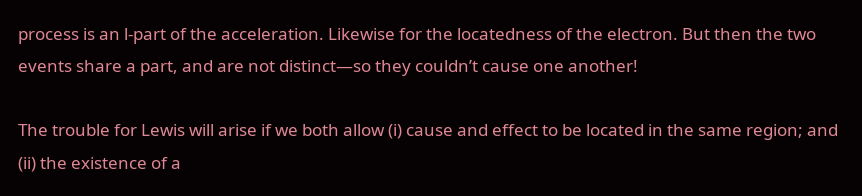process is an l-part of the acceleration. Likewise for the locatedness of the electron. But then the two events share a part, and are not distinct—so they couldn’t cause one another!

The trouble for Lewis will arise if we both allow (i) cause and effect to be located in the same region; and (ii) the existence of a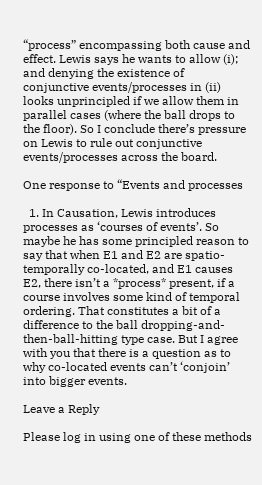“process” encompassing both cause and effect. Lewis says he wants to allow (i); and denying the existence of conjunctive events/processes in (ii) looks unprincipled if we allow them in parallel cases (where the ball drops to the floor). So I conclude there’s pressure on Lewis to rule out conjunctive events/processes across the board.

One response to “Events and processes

  1. In Causation, Lewis introduces processes as ‘courses of events’. So maybe he has some principled reason to say that when E1 and E2 are spatio-temporally co-located, and E1 causes E2, there isn’t a *process* present, if a course involves some kind of temporal ordering. That constitutes a bit of a difference to the ball dropping-and-then-ball-hitting type case. But I agree with you that there is a question as to why co-located events can’t ‘conjoin’ into bigger events.

Leave a Reply

Please log in using one of these methods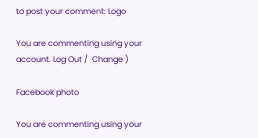to post your comment: Logo

You are commenting using your account. Log Out /  Change )

Facebook photo

You are commenting using your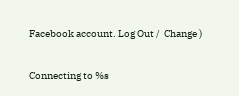Facebook account. Log Out /  Change )

Connecting to %s